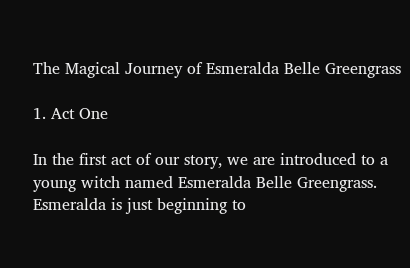The Magical Journey of Esmeralda Belle Greengrass

1. Act One

In the first act of our story, we are introduced to a young witch named Esmeralda Belle Greengrass. Esmeralda is just beginning to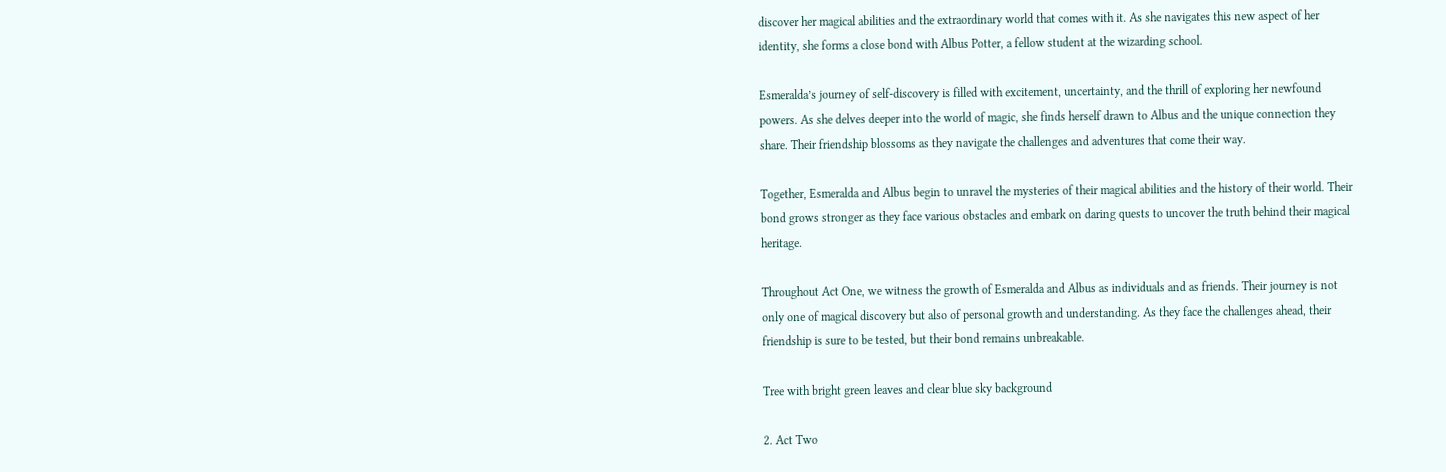discover her magical abilities and the extraordinary world that comes with it. As she navigates this new aspect of her identity, she forms a close bond with Albus Potter, a fellow student at the wizarding school.

Esmeralda’s journey of self-discovery is filled with excitement, uncertainty, and the thrill of exploring her newfound powers. As she delves deeper into the world of magic, she finds herself drawn to Albus and the unique connection they share. Their friendship blossoms as they navigate the challenges and adventures that come their way.

Together, Esmeralda and Albus begin to unravel the mysteries of their magical abilities and the history of their world. Their bond grows stronger as they face various obstacles and embark on daring quests to uncover the truth behind their magical heritage.

Throughout Act One, we witness the growth of Esmeralda and Albus as individuals and as friends. Their journey is not only one of magical discovery but also of personal growth and understanding. As they face the challenges ahead, their friendship is sure to be tested, but their bond remains unbreakable.

Tree with bright green leaves and clear blue sky background

2. Act Two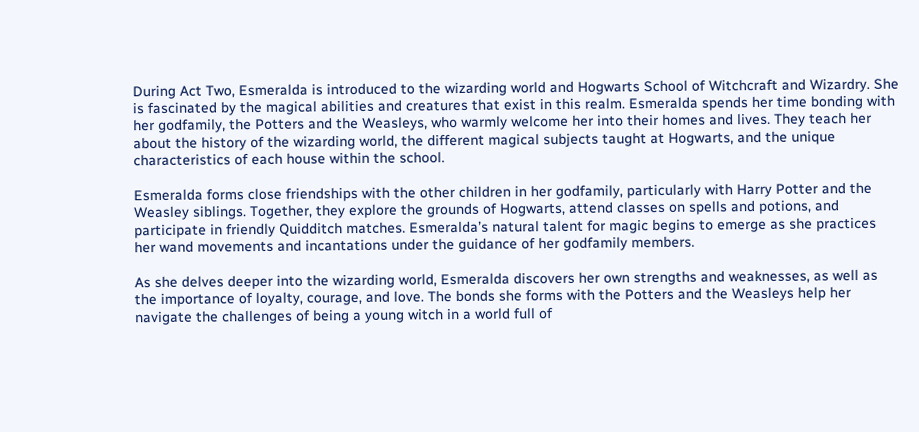During Act Two, Esmeralda is introduced to the wizarding world and Hogwarts School of Witchcraft and Wizardry. She is fascinated by the magical abilities and creatures that exist in this realm. Esmeralda spends her time bonding with her godfamily, the Potters and the Weasleys, who warmly welcome her into their homes and lives. They teach her about the history of the wizarding world, the different magical subjects taught at Hogwarts, and the unique characteristics of each house within the school.

Esmeralda forms close friendships with the other children in her godfamily, particularly with Harry Potter and the Weasley siblings. Together, they explore the grounds of Hogwarts, attend classes on spells and potions, and participate in friendly Quidditch matches. Esmeralda’s natural talent for magic begins to emerge as she practices her wand movements and incantations under the guidance of her godfamily members.

As she delves deeper into the wizarding world, Esmeralda discovers her own strengths and weaknesses, as well as the importance of loyalty, courage, and love. The bonds she forms with the Potters and the Weasleys help her navigate the challenges of being a young witch in a world full of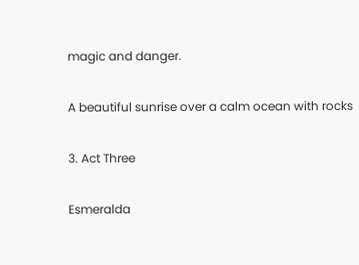magic and danger.

A beautiful sunrise over a calm ocean with rocks

3. Act Three

Esmeralda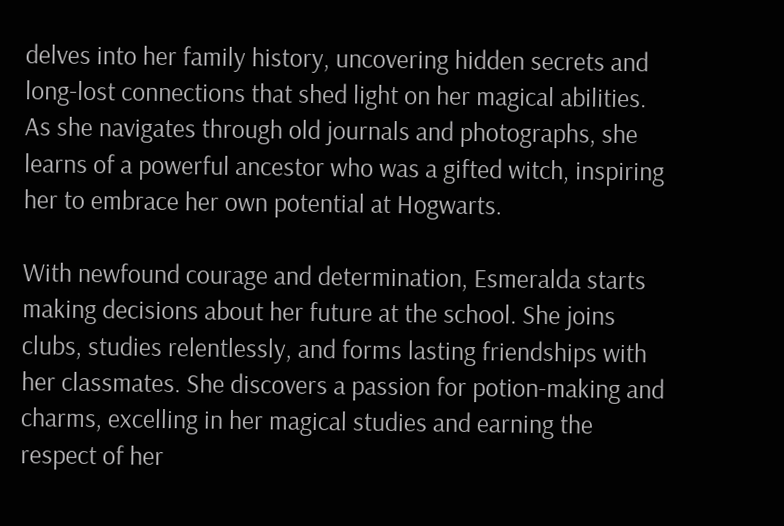delves into her family history, uncovering hidden secrets and long-lost connections that shed light on her magical abilities. As she navigates through old journals and photographs, she learns of a powerful ancestor who was a gifted witch, inspiring her to embrace her own potential at Hogwarts.

With newfound courage and determination, Esmeralda starts making decisions about her future at the school. She joins clubs, studies relentlessly, and forms lasting friendships with her classmates. She discovers a passion for potion-making and charms, excelling in her magical studies and earning the respect of her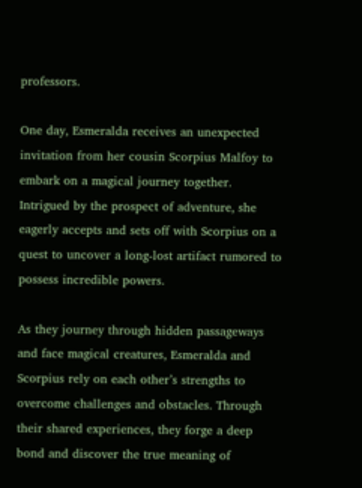professors.

One day, Esmeralda receives an unexpected invitation from her cousin Scorpius Malfoy to embark on a magical journey together. Intrigued by the prospect of adventure, she eagerly accepts and sets off with Scorpius on a quest to uncover a long-lost artifact rumored to possess incredible powers.

As they journey through hidden passageways and face magical creatures, Esmeralda and Scorpius rely on each other’s strengths to overcome challenges and obstacles. Through their shared experiences, they forge a deep bond and discover the true meaning of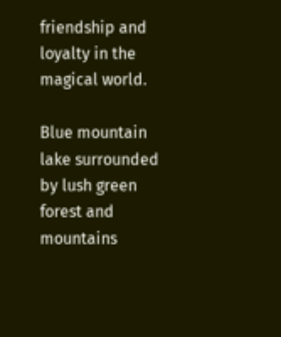friendship and loyalty in the magical world.

Blue mountain lake surrounded by lush green forest and mountains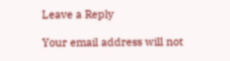Leave a Reply

Your email address will not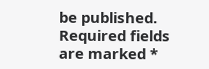be published. Required fields are marked *